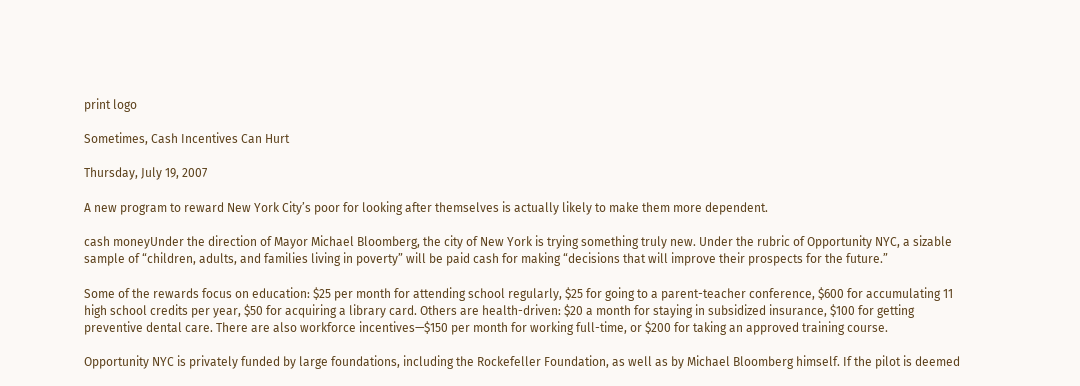print logo

Sometimes, Cash Incentives Can Hurt

Thursday, July 19, 2007

A new program to reward New York City’s poor for looking after themselves is actually likely to make them more dependent.

cash moneyUnder the direction of Mayor Michael Bloomberg, the city of New York is trying something truly new. Under the rubric of Opportunity NYC, a sizable sample of “children, adults, and families living in poverty” will be paid cash for making “decisions that will improve their prospects for the future.”

Some of the rewards focus on education: $25 per month for attending school regularly, $25 for going to a parent-teacher conference, $600 for accumulating 11 high school credits per year, $50 for acquiring a library card. Others are health-driven: $20 a month for staying in subsidized insurance, $100 for getting preventive dental care. There are also workforce incentives—$150 per month for working full-time, or $200 for taking an approved training course.

Opportunity NYC is privately funded by large foundations, including the Rockefeller Foundation, as well as by Michael Bloomberg himself. If the pilot is deemed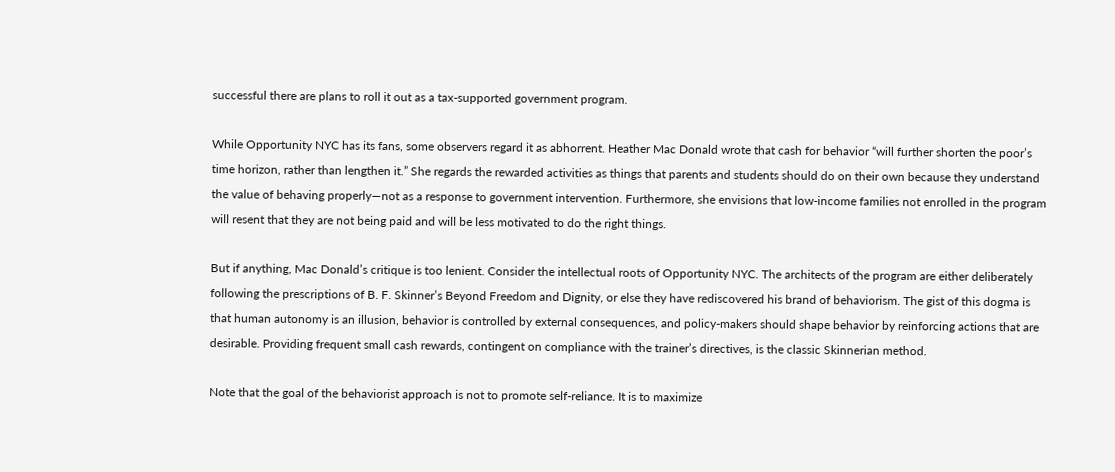successful there are plans to roll it out as a tax-supported government program.

While Opportunity NYC has its fans, some observers regard it as abhorrent. Heather Mac Donald wrote that cash for behavior “will further shorten the poor’s time horizon, rather than lengthen it.” She regards the rewarded activities as things that parents and students should do on their own because they understand the value of behaving properly—not as a response to government intervention. Furthermore, she envisions that low-income families not enrolled in the program will resent that they are not being paid and will be less motivated to do the right things.

But if anything, Mac Donald’s critique is too lenient. Consider the intellectual roots of Opportunity NYC. The architects of the program are either deliberately following the prescriptions of B. F. Skinner’s Beyond Freedom and Dignity, or else they have rediscovered his brand of behaviorism. The gist of this dogma is that human autonomy is an illusion, behavior is controlled by external consequences, and policy-makers should shape behavior by reinforcing actions that are desirable. Providing frequent small cash rewards, contingent on compliance with the trainer’s directives, is the classic Skinnerian method.

Note that the goal of the behaviorist approach is not to promote self-reliance. It is to maximize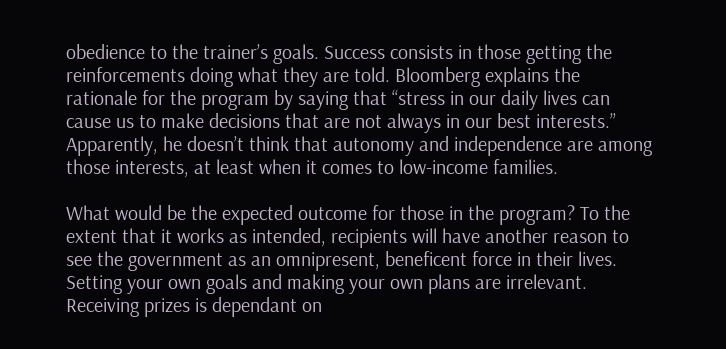obedience to the trainer’s goals. Success consists in those getting the reinforcements doing what they are told. Bloomberg explains the rationale for the program by saying that “stress in our daily lives can cause us to make decisions that are not always in our best interests.” Apparently, he doesn’t think that autonomy and independence are among those interests, at least when it comes to low-income families.

What would be the expected outcome for those in the program? To the extent that it works as intended, recipients will have another reason to see the government as an omnipresent, beneficent force in their lives. Setting your own goals and making your own plans are irrelevant. Receiving prizes is dependant on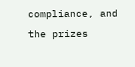compliance, and the prizes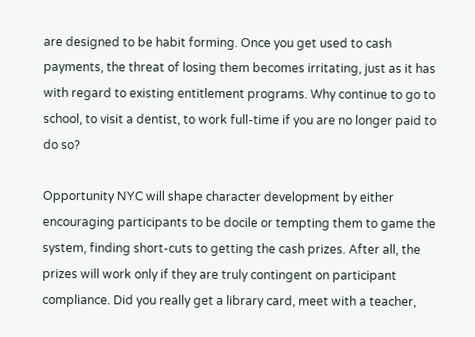are designed to be habit forming. Once you get used to cash payments, the threat of losing them becomes irritating, just as it has with regard to existing entitlement programs. Why continue to go to school, to visit a dentist, to work full-time if you are no longer paid to do so?

Opportunity NYC will shape character development by either encouraging participants to be docile or tempting them to game the system, finding short-cuts to getting the cash prizes. After all, the prizes will work only if they are truly contingent on participant compliance. Did you really get a library card, meet with a teacher,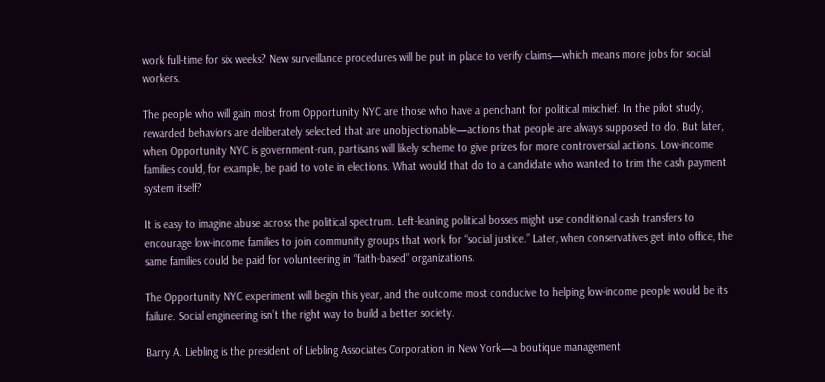work full-time for six weeks? New surveillance procedures will be put in place to verify claims—which means more jobs for social workers.

The people who will gain most from Opportunity NYC are those who have a penchant for political mischief. In the pilot study, rewarded behaviors are deliberately selected that are unobjectionable—actions that people are always supposed to do. But later, when Opportunity NYC is government-run, partisans will likely scheme to give prizes for more controversial actions. Low-income families could, for example, be paid to vote in elections. What would that do to a candidate who wanted to trim the cash payment system itself?

It is easy to imagine abuse across the political spectrum. Left-leaning political bosses might use conditional cash transfers to encourage low-income families to join community groups that work for “social justice.” Later, when conservatives get into office, the same families could be paid for volunteering in “faith-based” organizations.

The Opportunity NYC experiment will begin this year, and the outcome most conducive to helping low-income people would be its failure. Social engineering isn’t the right way to build a better society.

Barry A. Liebling is the president of Liebling Associates Corporation in New York—a boutique management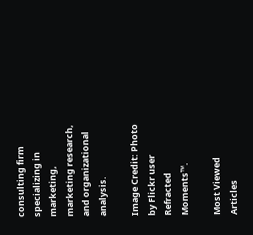consulting firm specializing in marketing, marketing research, and organizational analysis.

Image Credit: Photo by Flickr user Refracted Moments™.

Most Viewed Articles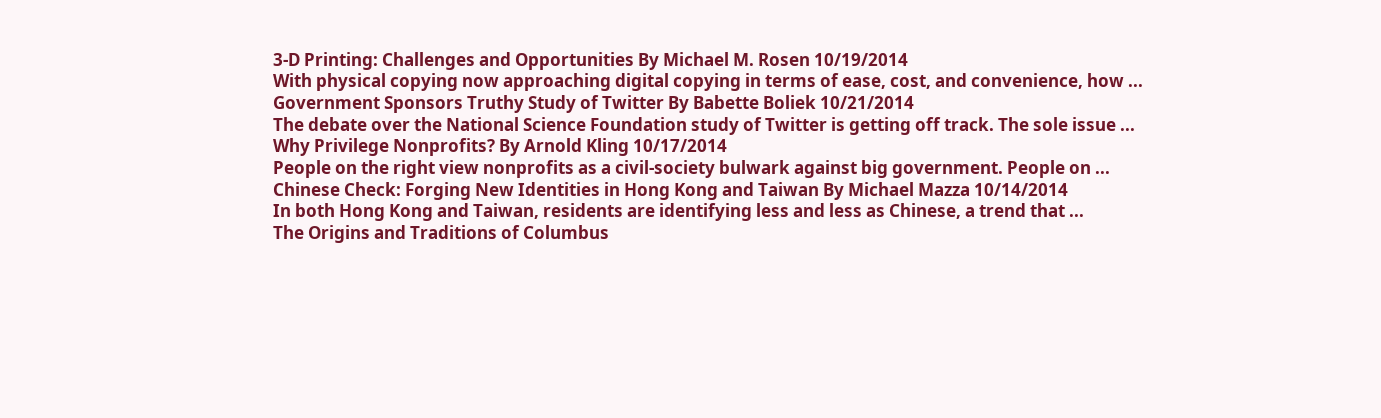3-D Printing: Challenges and Opportunities By Michael M. Rosen 10/19/2014
With physical copying now approaching digital copying in terms of ease, cost, and convenience, how ...
Government Sponsors Truthy Study of Twitter By Babette Boliek 10/21/2014
The debate over the National Science Foundation study of Twitter is getting off track. The sole issue ...
Why Privilege Nonprofits? By Arnold Kling 10/17/2014
People on the right view nonprofits as a civil-society bulwark against big government. People on ...
Chinese Check: Forging New Identities in Hong Kong and Taiwan By Michael Mazza 10/14/2014
In both Hong Kong and Taiwan, residents are identifying less and less as Chinese, a trend that ...
The Origins and Traditions of Columbus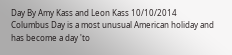Day By Amy Kass and Leon Kass 10/10/2014
Columbus Day is a most unusual American holiday and has become a day 'to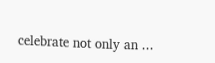celebrate not only an ...